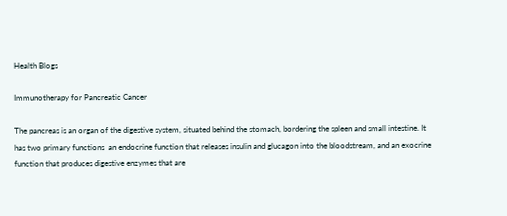Health Blogs

Immunotherapy for Pancreatic Cancer

The pancreas is an organ of the digestive system, situated behind the stomach, bordering the spleen and small intestine. It has two primary functions  an endocrine function that releases insulin and glucagon into the bloodstream, and an exocrine function that produces digestive enzymes that are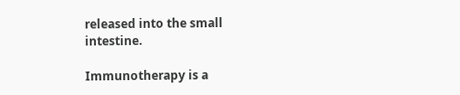released into the small intestine.

Immunotherapy is a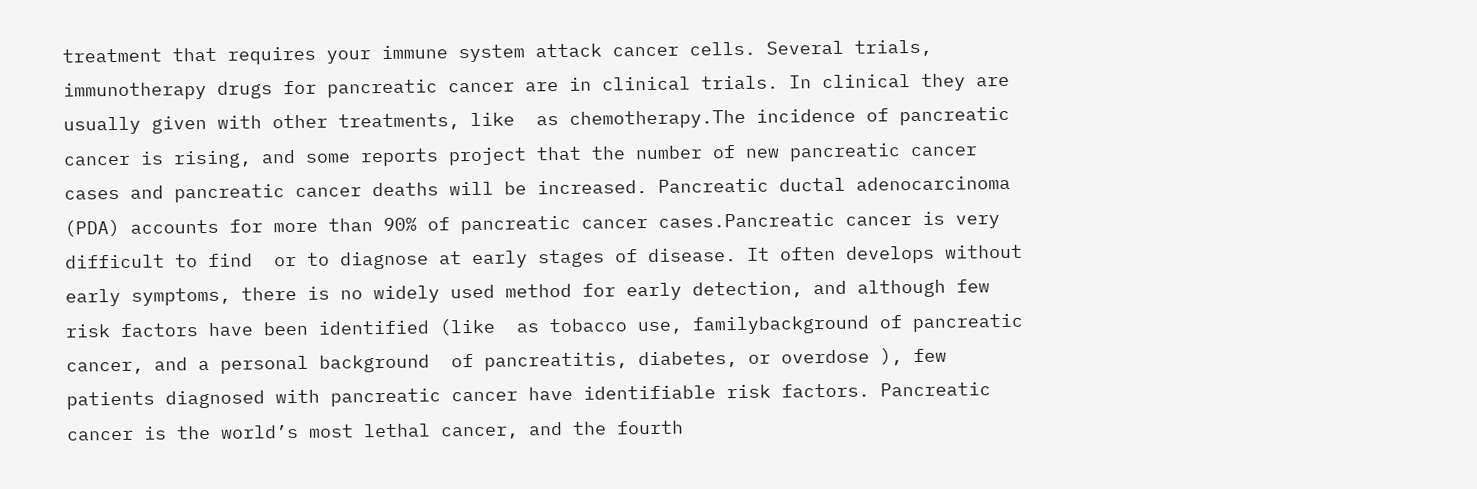treatment that requires your immune system attack cancer cells. Several trials, immunotherapy drugs for pancreatic cancer are in clinical trials. In clinical they are usually given with other treatments, like  as chemotherapy.The incidence of pancreatic cancer is rising, and some reports project that the number of new pancreatic cancer cases and pancreatic cancer deaths will be increased. Pancreatic ductal adenocarcinoma (PDA) accounts for more than 90% of pancreatic cancer cases.Pancreatic cancer is very difficult to find  or to diagnose at early stages of disease. It often develops without early symptoms, there is no widely used method for early detection, and although few  risk factors have been identified (like  as tobacco use, familybackground of pancreatic cancer, and a personal background  of pancreatitis, diabetes, or overdose ), few patients diagnosed with pancreatic cancer have identifiable risk factors. Pancreatic cancer is the world’s most lethal cancer, and the fourth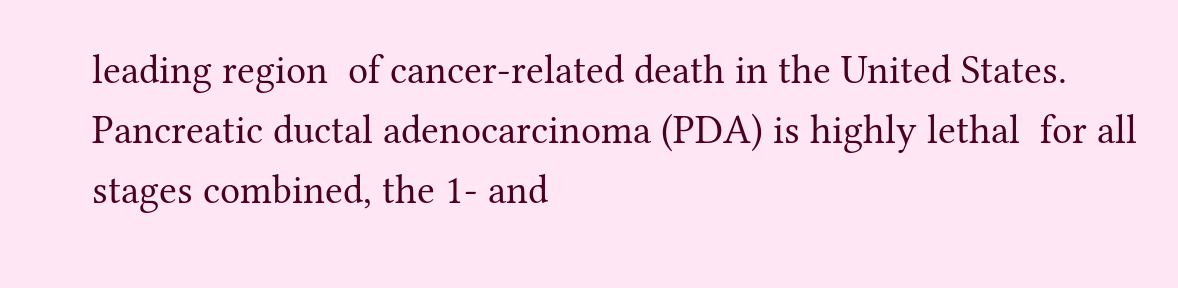leading region  of cancer-related death in the United States. Pancreatic ductal adenocarcinoma (PDA) is highly lethal  for all stages combined, the 1- and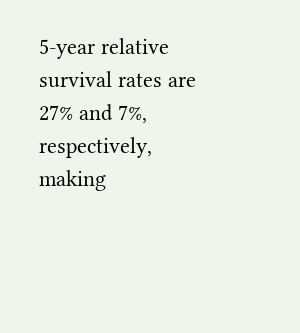5-year relative survival rates are 27% and 7%, respectively, making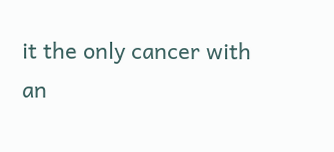it the only cancer with an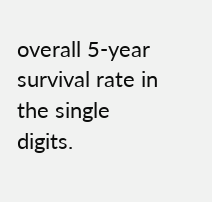overall 5-year survival rate in the single digits.